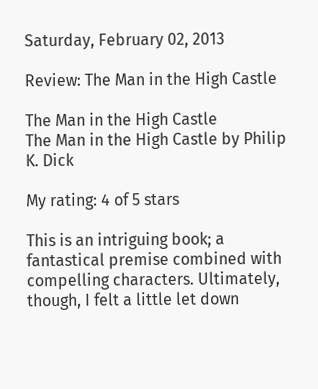Saturday, February 02, 2013

Review: The Man in the High Castle

The Man in the High Castle
The Man in the High Castle by Philip K. Dick

My rating: 4 of 5 stars

This is an intriguing book; a fantastical premise combined with compelling characters. Ultimately, though, I felt a little let down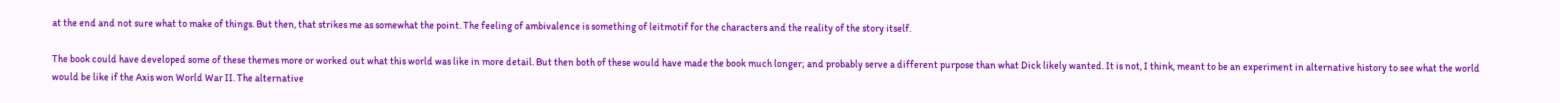at the end and not sure what to make of things. But then, that strikes me as somewhat the point. The feeling of ambivalence is something of leitmotif for the characters and the reality of the story itself.

The book could have developed some of these themes more or worked out what this world was like in more detail. But then both of these would have made the book much longer; and probably serve a different purpose than what Dick likely wanted. It is not, I think, meant to be an experiment in alternative history to see what the world would be like if the Axis won World War II. The alternative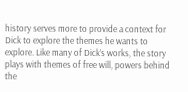history serves more to provide a context for Dick to explore the themes he wants to explore. Like many of Dick’s works, the story plays with themes of free will, powers behind the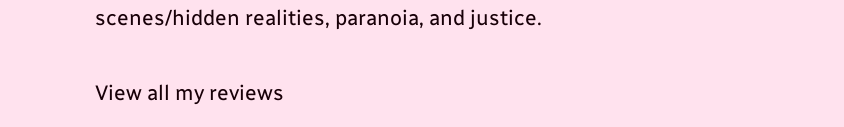scenes/hidden realities, paranoia, and justice.

View all my reviews